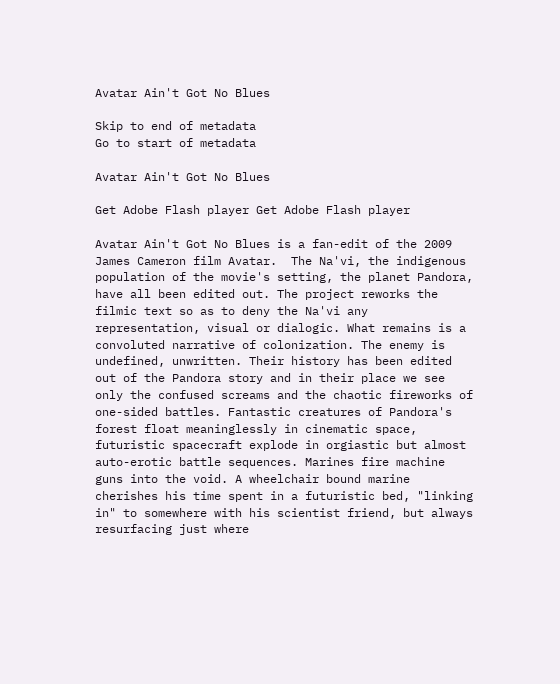Avatar Ain't Got No Blues

Skip to end of metadata
Go to start of metadata

Avatar Ain't Got No Blues

Get Adobe Flash player Get Adobe Flash player

Avatar Ain't Got No Blues is a fan-edit of the 2009 James Cameron film Avatar.  The Na'vi, the indigenous population of the movie's setting, the planet Pandora, have all been edited out. The project reworks the filmic text so as to deny the Na'vi any representation, visual or dialogic. What remains is a convoluted narrative of colonization. The enemy is undefined, unwritten. Their history has been edited out of the Pandora story and in their place we see only the confused screams and the chaotic fireworks of one-sided battles. Fantastic creatures of Pandora's forest float meaninglessly in cinematic space, futuristic spacecraft explode in orgiastic but almost auto-erotic battle sequences. Marines fire machine guns into the void. A wheelchair bound marine cherishes his time spent in a futuristic bed, "linking in" to somewhere with his scientist friend, but always resurfacing just where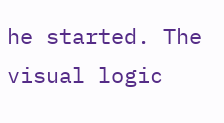he started. The visual logic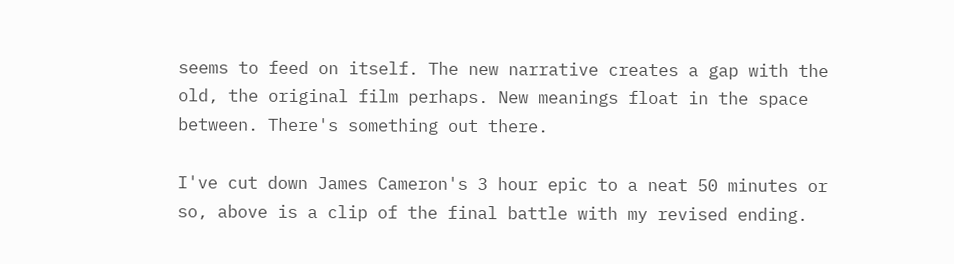seems to feed on itself. The new narrative creates a gap with the old, the original film perhaps. New meanings float in the space between. There's something out there.

I've cut down James Cameron's 3 hour epic to a neat 50 minutes or so, above is a clip of the final battle with my revised ending.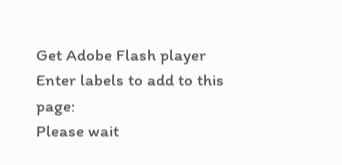Get Adobe Flash player
Enter labels to add to this page:
Please wait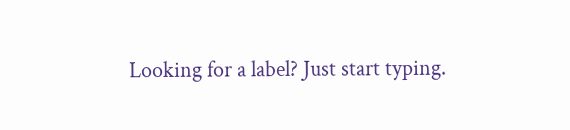Looking for a label? Just start typing.